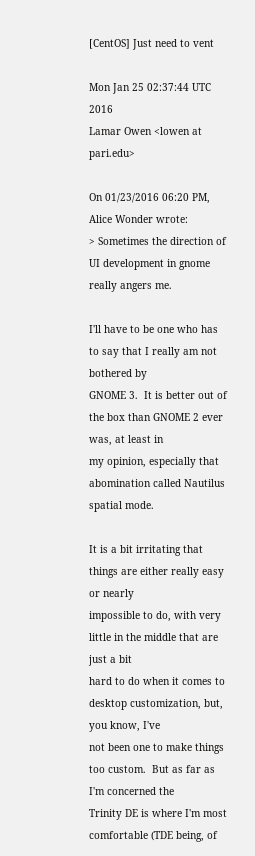[CentOS] Just need to vent

Mon Jan 25 02:37:44 UTC 2016
Lamar Owen <lowen at pari.edu>

On 01/23/2016 06:20 PM, Alice Wonder wrote:
> Sometimes the direction of UI development in gnome really angers me.

I'll have to be one who has to say that I really am not bothered by
GNOME 3.  It is better out of the box than GNOME 2 ever was, at least in
my opinion, especially that abomination called Nautilus spatial mode.

It is a bit irritating that things are either really easy or nearly
impossible to do, with very little in the middle that are just a bit
hard to do when it comes to desktop customization, but, you know, I've
not been one to make things too custom.  But as far as I'm concerned the
Trinity DE is where I'm most comfortable (TDE being, of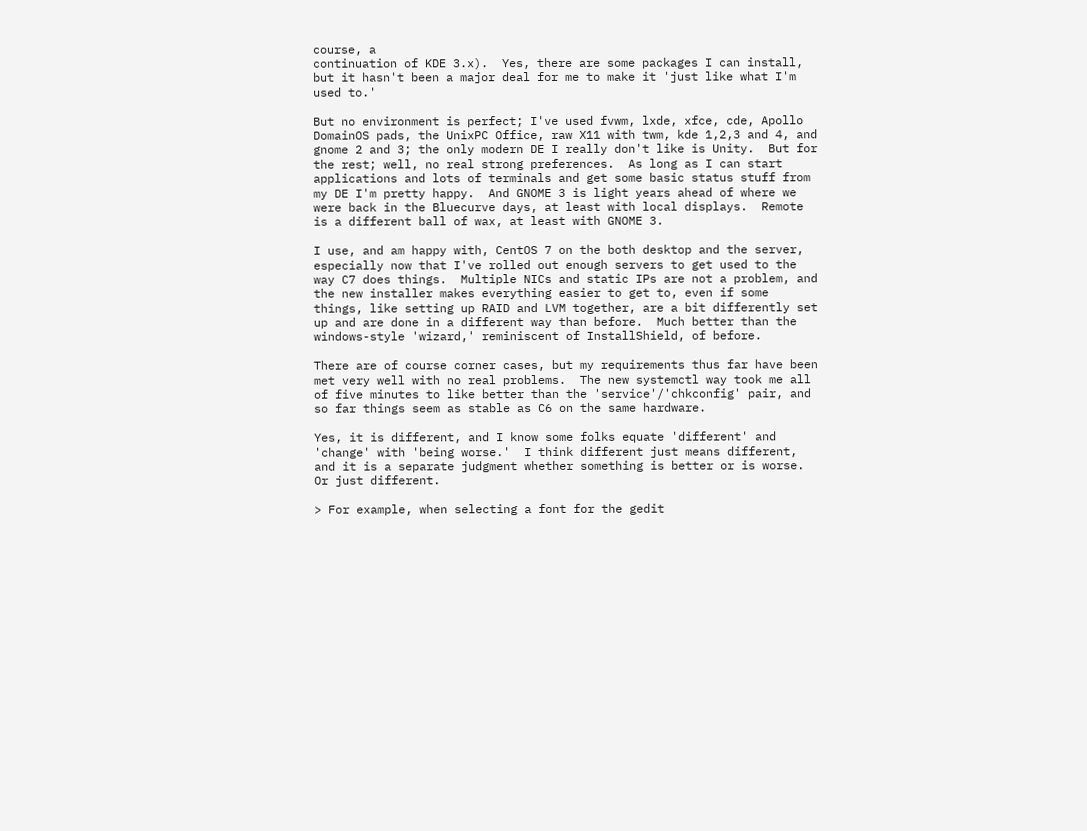course, a
continuation of KDE 3.x).  Yes, there are some packages I can install,
but it hasn't been a major deal for me to make it 'just like what I'm
used to.'

But no environment is perfect; I've used fvwm, lxde, xfce, cde, Apollo
DomainOS pads, the UnixPC Office, raw X11 with twm, kde 1,2,3 and 4, and
gnome 2 and 3; the only modern DE I really don't like is Unity.  But for
the rest; well, no real strong preferences.  As long as I can start
applications and lots of terminals and get some basic status stuff from
my DE I'm pretty happy.  And GNOME 3 is light years ahead of where we
were back in the Bluecurve days, at least with local displays.  Remote
is a different ball of wax, at least with GNOME 3.

I use, and am happy with, CentOS 7 on the both desktop and the server,
especially now that I've rolled out enough servers to get used to the
way C7 does things.  Multiple NICs and static IPs are not a problem, and
the new installer makes everything easier to get to, even if some
things, like setting up RAID and LVM together, are a bit differently set
up and are done in a different way than before.  Much better than the
windows-style 'wizard,' reminiscent of InstallShield, of before.

There are of course corner cases, but my requirements thus far have been
met very well with no real problems.  The new systemctl way took me all
of five minutes to like better than the 'service'/'chkconfig' pair, and
so far things seem as stable as C6 on the same hardware.

Yes, it is different, and I know some folks equate 'different' and
'change' with 'being worse.'  I think different just means different,
and it is a separate judgment whether something is better or is worse.
Or just different.

> For example, when selecting a font for the gedit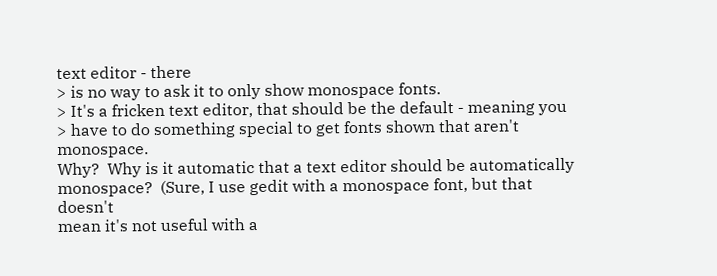text editor - there
> is no way to ask it to only show monospace fonts.
> It's a fricken text editor, that should be the default - meaning you
> have to do something special to get fonts shown that aren't monospace.
Why?  Why is it automatic that a text editor should be automatically
monospace?  (Sure, I use gedit with a monospace font, but that doesn't
mean it's not useful with a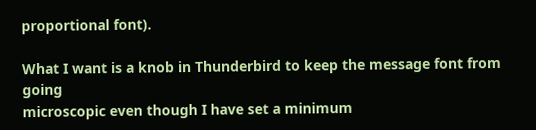proportional font).

What I want is a knob in Thunderbird to keep the message font from going
microscopic even though I have set a minimum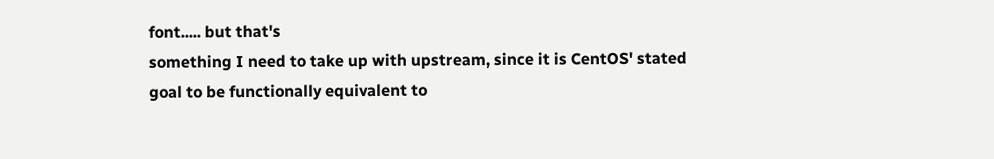font..... but that's
something I need to take up with upstream, since it is CentOS' stated
goal to be functionally equivalent to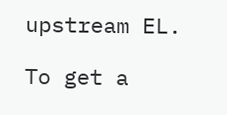upstream EL.

To get a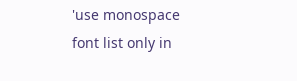'use monospace font list only in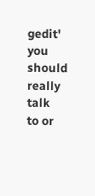gedit' you should really talk
to or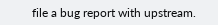file a bug report with upstream.